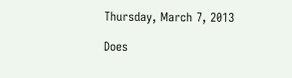Thursday, March 7, 2013

Does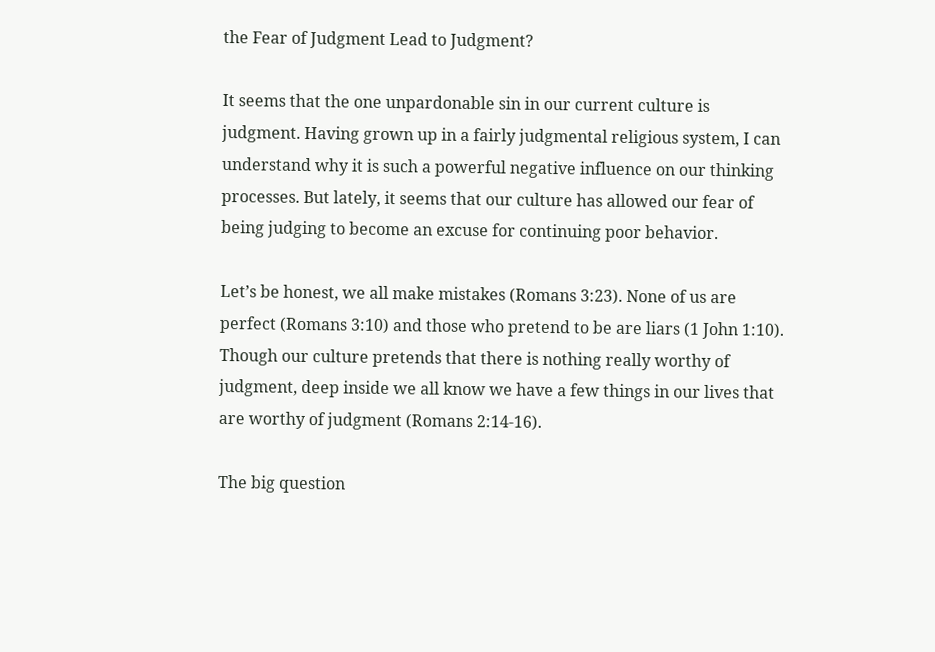the Fear of Judgment Lead to Judgment?

It seems that the one unpardonable sin in our current culture is judgment. Having grown up in a fairly judgmental religious system, I can understand why it is such a powerful negative influence on our thinking processes. But lately, it seems that our culture has allowed our fear of being judging to become an excuse for continuing poor behavior.

Let’s be honest, we all make mistakes (Romans 3:23). None of us are perfect (Romans 3:10) and those who pretend to be are liars (1 John 1:10). Though our culture pretends that there is nothing really worthy of judgment, deep inside we all know we have a few things in our lives that are worthy of judgment (Romans 2:14-16).

The big question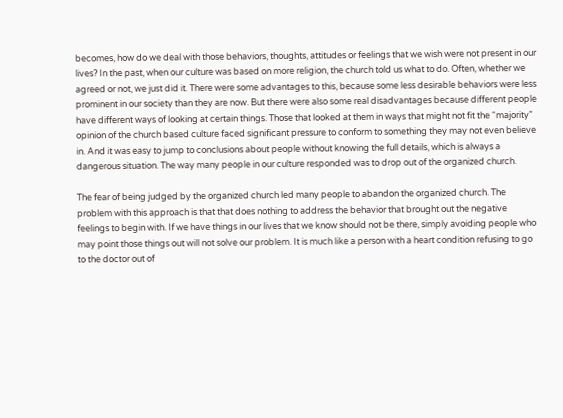becomes, how do we deal with those behaviors, thoughts, attitudes or feelings that we wish were not present in our lives? In the past, when our culture was based on more religion, the church told us what to do. Often, whether we agreed or not, we just did it. There were some advantages to this, because some less desirable behaviors were less prominent in our society than they are now. But there were also some real disadvantages because different people have different ways of looking at certain things. Those that looked at them in ways that might not fit the “majority” opinion of the church based culture faced significant pressure to conform to something they may not even believe in. And it was easy to jump to conclusions about people without knowing the full details, which is always a dangerous situation. The way many people in our culture responded was to drop out of the organized church.

The fear of being judged by the organized church led many people to abandon the organized church. The problem with this approach is that that does nothing to address the behavior that brought out the negative feelings to begin with. If we have things in our lives that we know should not be there, simply avoiding people who may point those things out will not solve our problem. It is much like a person with a heart condition refusing to go to the doctor out of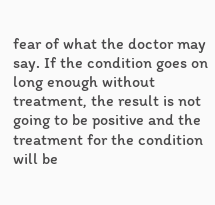fear of what the doctor may say. If the condition goes on long enough without treatment, the result is not going to be positive and the treatment for the condition will be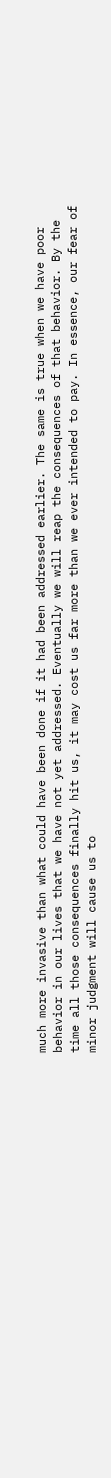much more invasive than what could have been done if it had been addressed earlier. The same is true when we have poor behavior in our lives that we have not yet addressed. Eventually we will reap the consequences of that behavior. By the time all those consequences finally hit us, it may cost us far more than we ever intended to pay. In essence, our fear of minor judgment will cause us to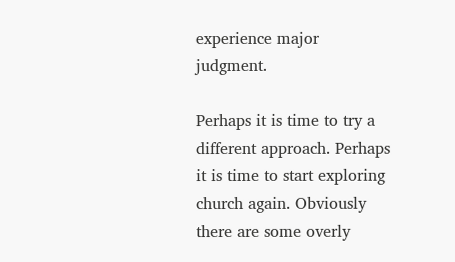experience major judgment.

Perhaps it is time to try a different approach. Perhaps it is time to start exploring church again. Obviously there are some overly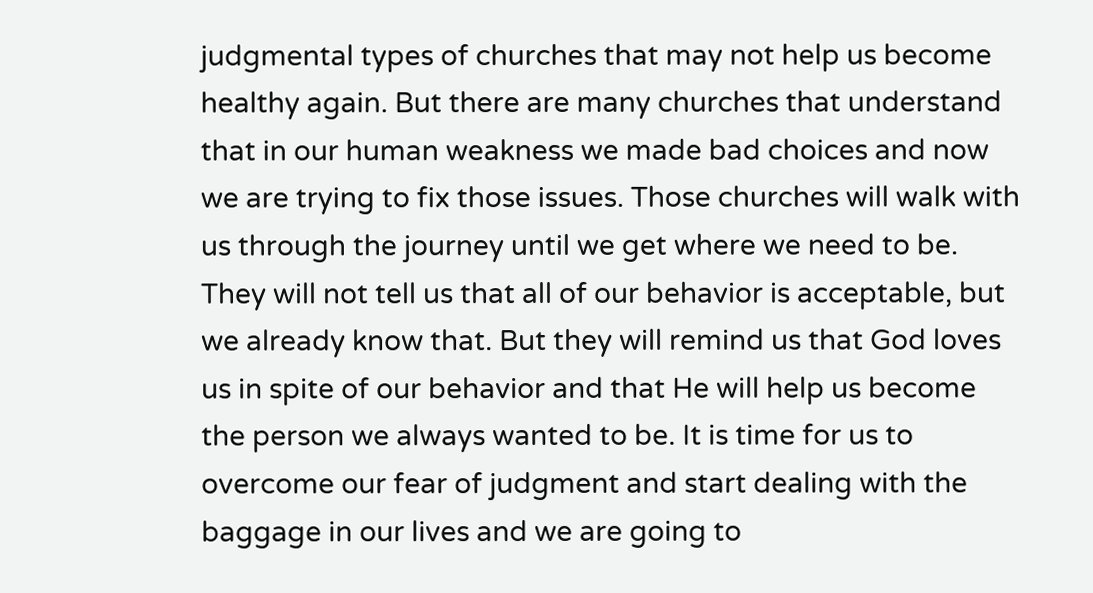judgmental types of churches that may not help us become healthy again. But there are many churches that understand that in our human weakness we made bad choices and now we are trying to fix those issues. Those churches will walk with us through the journey until we get where we need to be. They will not tell us that all of our behavior is acceptable, but we already know that. But they will remind us that God loves us in spite of our behavior and that He will help us become the person we always wanted to be. It is time for us to overcome our fear of judgment and start dealing with the baggage in our lives and we are going to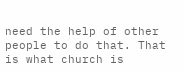need the help of other people to do that. That is what church is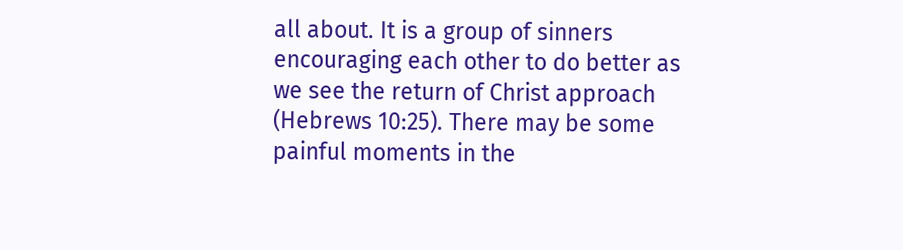all about. It is a group of sinners encouraging each other to do better as we see the return of Christ approach (Hebrews 10:25). There may be some painful moments in the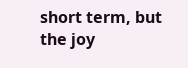short term, but the joy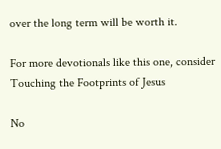over the long term will be worth it.

For more devotionals like this one, consider Touching the Footprints of Jesus

No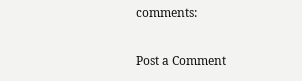comments:

Post a Comment